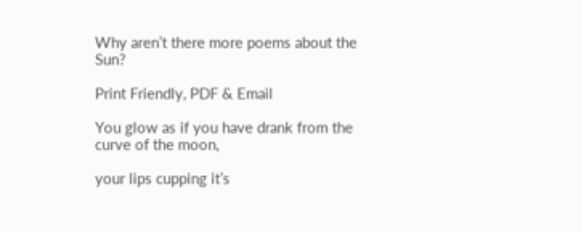Why aren’t there more poems about the Sun?

Print Friendly, PDF & Email

You glow as if you have drank from the curve of the moon,

your lips cupping it’s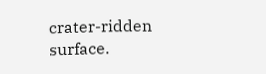crater-ridden surface.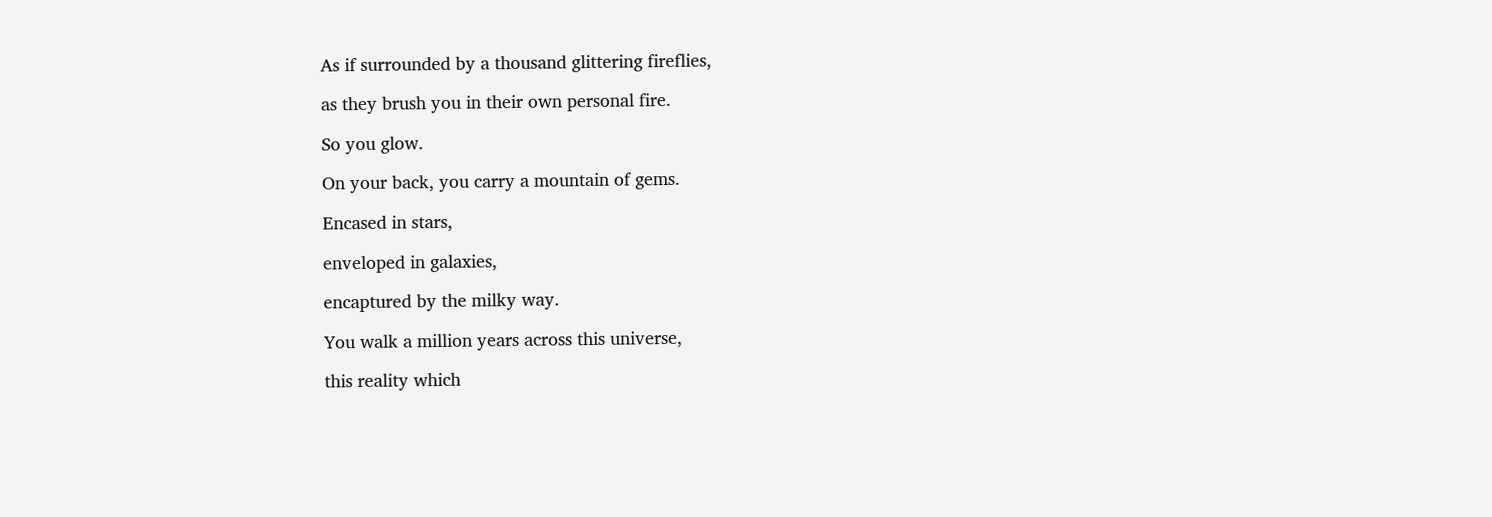As if surrounded by a thousand glittering fireflies,

as they brush you in their own personal fire.

So you glow.

On your back, you carry a mountain of gems.

Encased in stars,

enveloped in galaxies,

encaptured by the milky way.

You walk a million years across this universe,

this reality which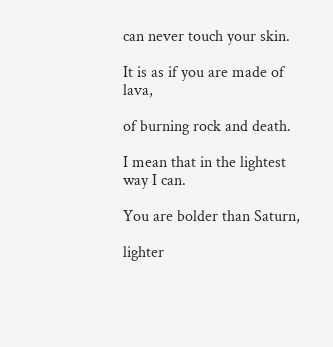can never touch your skin.

It is as if you are made of lava,

of burning rock and death.

I mean that in the lightest way I can.

You are bolder than Saturn,

lighter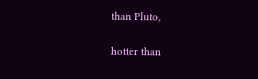than Pluto,

hotter than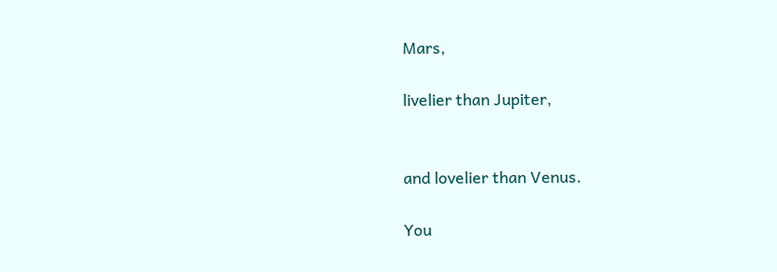Mars,

livelier than Jupiter,


and lovelier than Venus.

You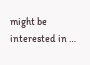might be interested in …